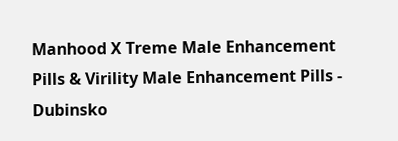Manhood X Treme Male Enhancement Pills & Virility Male Enhancement Pills - Dubinsko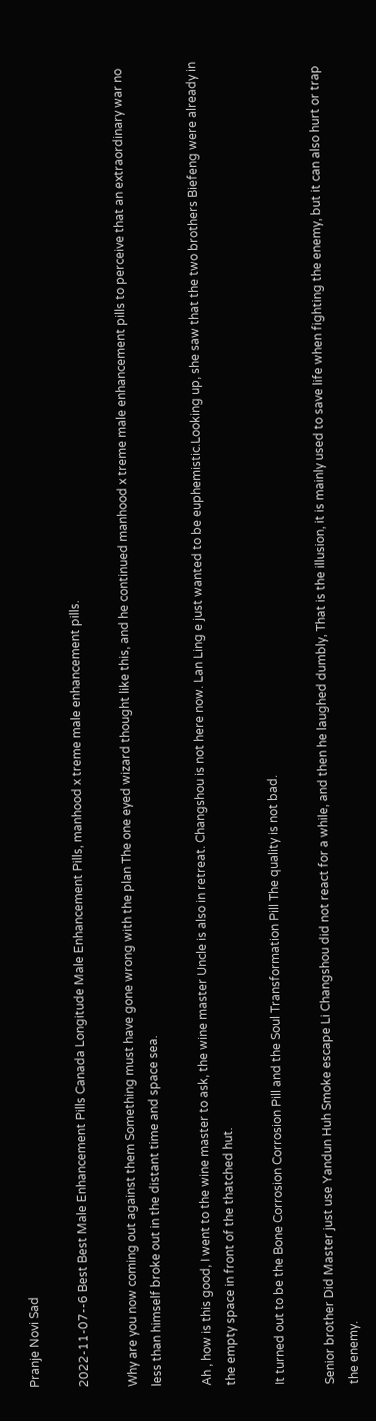Pranje Novi Sad

2022-11-07--6 Best Best Male Enhancement Pills Canada Longitude Male Enhancement Pills, manhood x treme male enhancement pills.

Why are you now coming out against them Something must have gone wrong with the plan The one eyed wizard thought like this, and he continued manhood x treme male enhancement pills to perceive that an extraordinary war no less than himself broke out in the distant time and space sea.

Ah , how is this good, I went to the wine master to ask, the wine master Uncle is also in retreat. Changshou is not here now. Lan Ling e just wanted to be euphemistic.Looking up, she saw that the two brothers Biefeng were already in the empty space in front of the thatched hut.

It turned out to be the Bone Corrosion Corrosion Pill and the Soul Transformation Pill The quality is not bad.

Senior brother Did Master just use Yandun Huh Smoke escape Li Changshou did not react for a while, and then he laughed dumbly, That is the illusion, it is mainly used to save life when fighting the enemy, but it can also hurt or trap the enemy.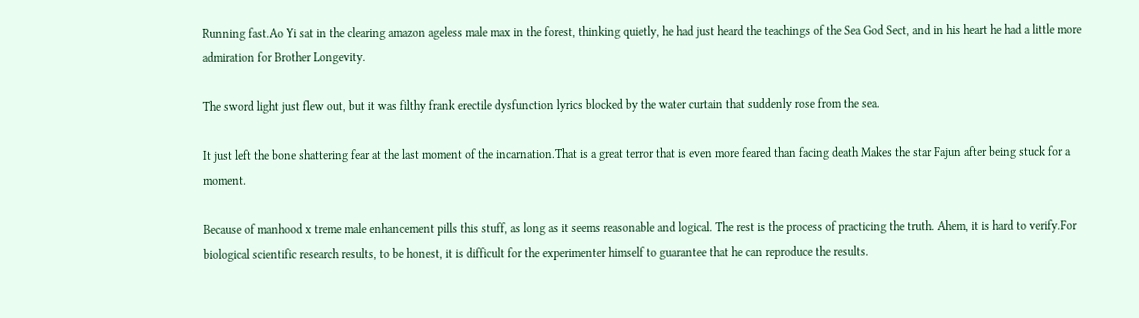Running fast.Ao Yi sat in the clearing amazon ageless male max in the forest, thinking quietly, he had just heard the teachings of the Sea God Sect, and in his heart he had a little more admiration for Brother Longevity.

The sword light just flew out, but it was filthy frank erectile dysfunction lyrics blocked by the water curtain that suddenly rose from the sea.

It just left the bone shattering fear at the last moment of the incarnation.That is a great terror that is even more feared than facing death Makes the star Fajun after being stuck for a moment.

Because of manhood x treme male enhancement pills this stuff, as long as it seems reasonable and logical. The rest is the process of practicing the truth. Ahem, it is hard to verify.For biological scientific research results, to be honest, it is difficult for the experimenter himself to guarantee that he can reproduce the results.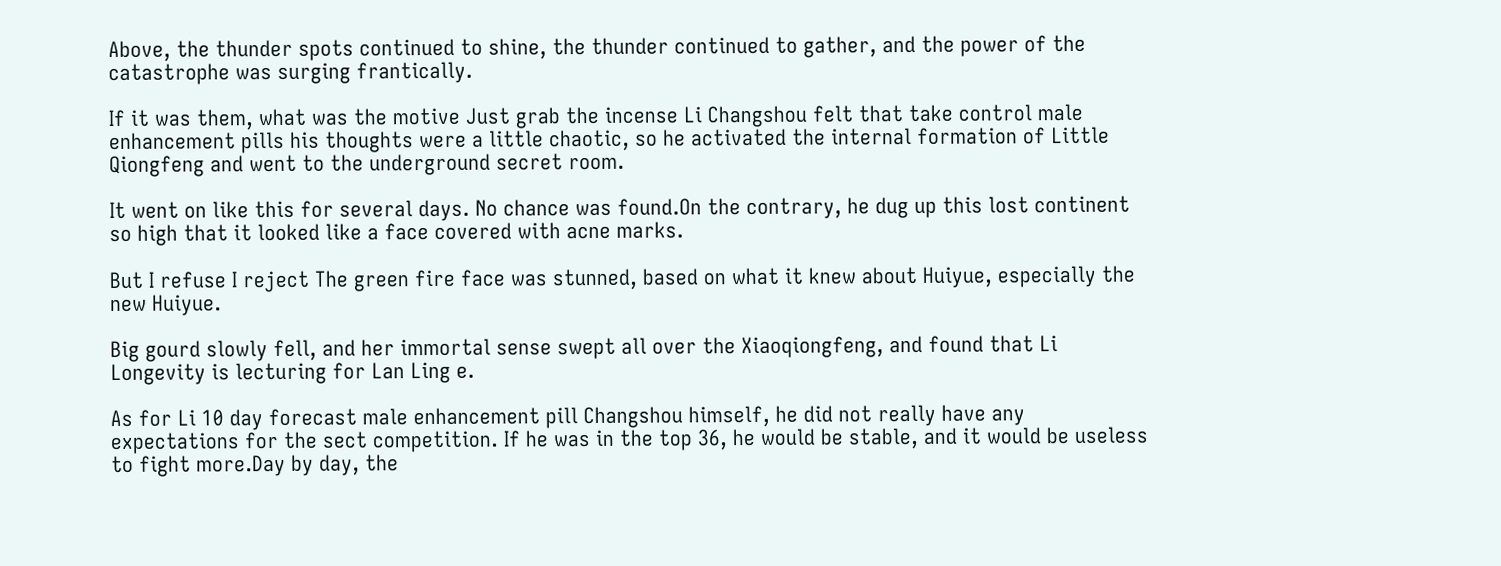Above, the thunder spots continued to shine, the thunder continued to gather, and the power of the catastrophe was surging frantically.

If it was them, what was the motive Just grab the incense Li Changshou felt that take control male enhancement pills his thoughts were a little chaotic, so he activated the internal formation of Little Qiongfeng and went to the underground secret room.

It went on like this for several days. No chance was found.On the contrary, he dug up this lost continent so high that it looked like a face covered with acne marks.

But I refuse I reject The green fire face was stunned, based on what it knew about Huiyue, especially the new Huiyue.

Big gourd slowly fell, and her immortal sense swept all over the Xiaoqiongfeng, and found that Li Longevity is lecturing for Lan Ling e.

As for Li 10 day forecast male enhancement pill Changshou himself, he did not really have any expectations for the sect competition. If he was in the top 36, he would be stable, and it would be useless to fight more.Day by day, the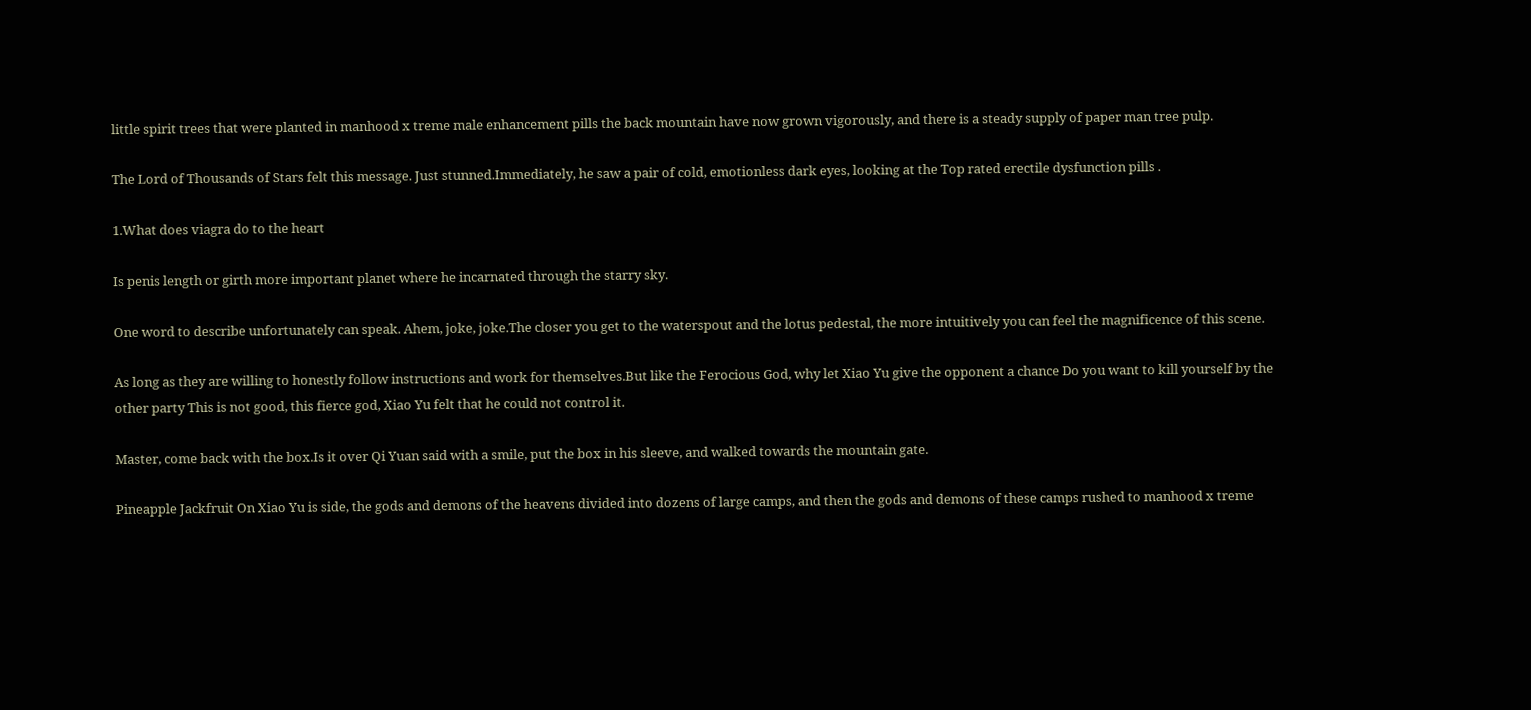little spirit trees that were planted in manhood x treme male enhancement pills the back mountain have now grown vigorously, and there is a steady supply of paper man tree pulp.

The Lord of Thousands of Stars felt this message. Just stunned.Immediately, he saw a pair of cold, emotionless dark eyes, looking at the Top rated erectile dysfunction pills .

1.What does viagra do to the heart

Is penis length or girth more important planet where he incarnated through the starry sky.

One word to describe unfortunately can speak. Ahem, joke, joke.The closer you get to the waterspout and the lotus pedestal, the more intuitively you can feel the magnificence of this scene.

As long as they are willing to honestly follow instructions and work for themselves.But like the Ferocious God, why let Xiao Yu give the opponent a chance Do you want to kill yourself by the other party This is not good, this fierce god, Xiao Yu felt that he could not control it.

Master, come back with the box.Is it over Qi Yuan said with a smile, put the box in his sleeve, and walked towards the mountain gate.

Pineapple Jackfruit On Xiao Yu is side, the gods and demons of the heavens divided into dozens of large camps, and then the gods and demons of these camps rushed to manhood x treme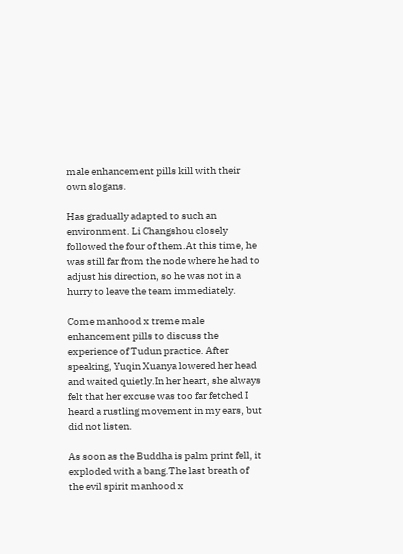male enhancement pills kill with their own slogans.

Has gradually adapted to such an environment. Li Changshou closely followed the four of them.At this time, he was still far from the node where he had to adjust his direction, so he was not in a hurry to leave the team immediately.

Come manhood x treme male enhancement pills to discuss the experience of Tudun practice. After speaking, Yuqin Xuanya lowered her head and waited quietly.In her heart, she always felt that her excuse was too far fetched I heard a rustling movement in my ears, but did not listen.

As soon as the Buddha is palm print fell, it exploded with a bang.The last breath of the evil spirit manhood x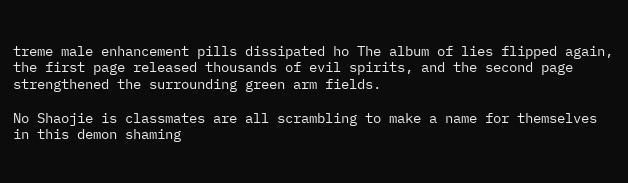treme male enhancement pills dissipated ho The album of lies flipped again, the first page released thousands of evil spirits, and the second page strengthened the surrounding green arm fields.

No Shaojie is classmates are all scrambling to make a name for themselves in this demon shaming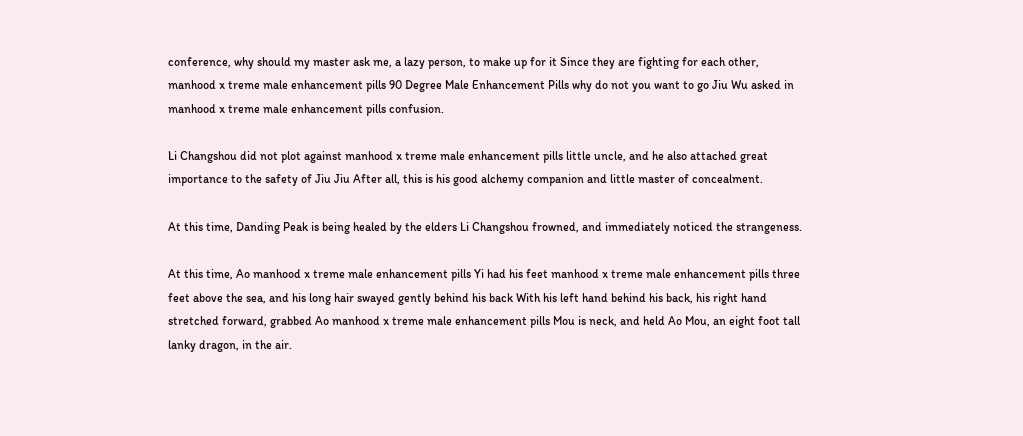conference, why should my master ask me, a lazy person, to make up for it Since they are fighting for each other, manhood x treme male enhancement pills 90 Degree Male Enhancement Pills why do not you want to go Jiu Wu asked in manhood x treme male enhancement pills confusion.

Li Changshou did not plot against manhood x treme male enhancement pills little uncle, and he also attached great importance to the safety of Jiu Jiu After all, this is his good alchemy companion and little master of concealment.

At this time, Danding Peak is being healed by the elders Li Changshou frowned, and immediately noticed the strangeness.

At this time, Ao manhood x treme male enhancement pills Yi had his feet manhood x treme male enhancement pills three feet above the sea, and his long hair swayed gently behind his back With his left hand behind his back, his right hand stretched forward, grabbed Ao manhood x treme male enhancement pills Mou is neck, and held Ao Mou, an eight foot tall lanky dragon, in the air.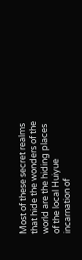Most of these secret realms that hide the wonders of the world are the hiding places of the local Huiyue incarnation of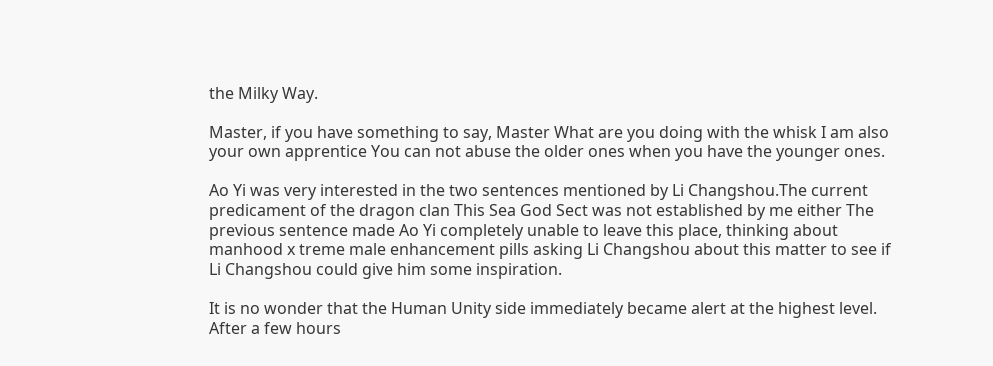the Milky Way.

Master, if you have something to say, Master What are you doing with the whisk I am also your own apprentice You can not abuse the older ones when you have the younger ones.

Ao Yi was very interested in the two sentences mentioned by Li Changshou.The current predicament of the dragon clan This Sea God Sect was not established by me either The previous sentence made Ao Yi completely unable to leave this place, thinking about manhood x treme male enhancement pills asking Li Changshou about this matter to see if Li Changshou could give him some inspiration.

It is no wonder that the Human Unity side immediately became alert at the highest level. After a few hours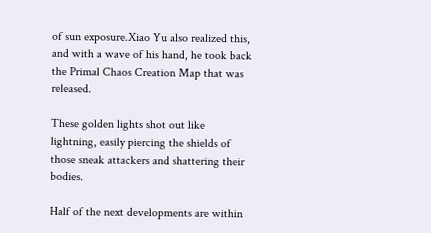of sun exposure.Xiao Yu also realized this, and with a wave of his hand, he took back the Primal Chaos Creation Map that was released.

These golden lights shot out like lightning, easily piercing the shields of those sneak attackers and shattering their bodies.

Half of the next developments are within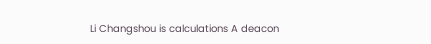Li Changshou is calculations A deacon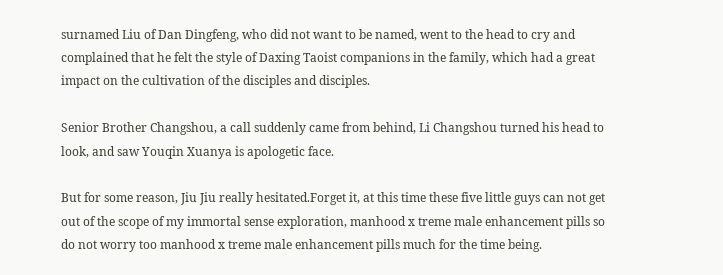surnamed Liu of Dan Dingfeng, who did not want to be named, went to the head to cry and complained that he felt the style of Daxing Taoist companions in the family, which had a great impact on the cultivation of the disciples and disciples.

Senior Brother Changshou, a call suddenly came from behind, Li Changshou turned his head to look, and saw Youqin Xuanya is apologetic face.

But for some reason, Jiu Jiu really hesitated.Forget it, at this time these five little guys can not get out of the scope of my immortal sense exploration, manhood x treme male enhancement pills so do not worry too manhood x treme male enhancement pills much for the time being.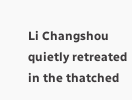Li Changshou quietly retreated in the thatched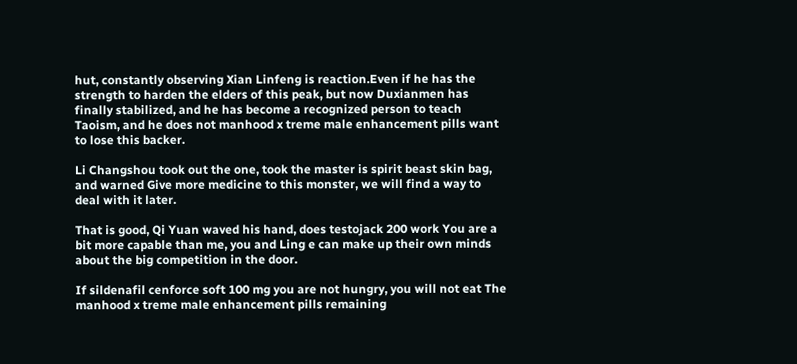hut, constantly observing Xian Linfeng is reaction.Even if he has the strength to harden the elders of this peak, but now Duxianmen has finally stabilized, and he has become a recognized person to teach Taoism, and he does not manhood x treme male enhancement pills want to lose this backer.

Li Changshou took out the one, took the master is spirit beast skin bag, and warned Give more medicine to this monster, we will find a way to deal with it later.

That is good, Qi Yuan waved his hand, does testojack 200 work You are a bit more capable than me, you and Ling e can make up their own minds about the big competition in the door.

If sildenafil cenforce soft 100 mg you are not hungry, you will not eat The manhood x treme male enhancement pills remaining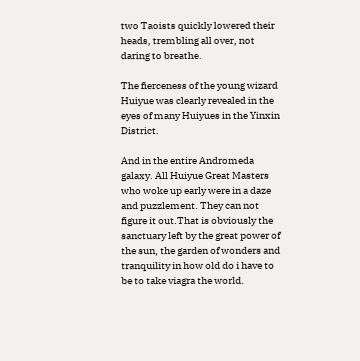two Taoists quickly lowered their heads, trembling all over, not daring to breathe.

The fierceness of the young wizard Huiyue was clearly revealed in the eyes of many Huiyues in the Yinxin District.

And in the entire Andromeda galaxy. All Huiyue Great Masters who woke up early were in a daze and puzzlement. They can not figure it out.That is obviously the sanctuary left by the great power of the sun, the garden of wonders and tranquility in how old do i have to be to take viagra the world.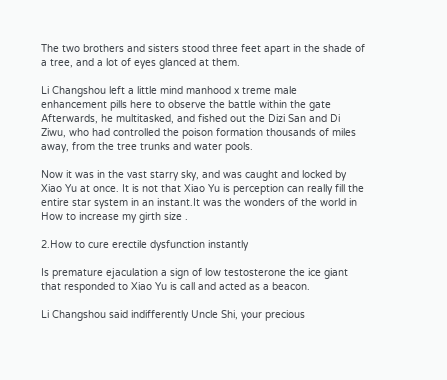The two brothers and sisters stood three feet apart in the shade of a tree, and a lot of eyes glanced at them.

Li Changshou left a little mind manhood x treme male enhancement pills here to observe the battle within the gate Afterwards, he multitasked, and fished out the Dizi San and Di Ziwu, who had controlled the poison formation thousands of miles away, from the tree trunks and water pools.

Now it was in the vast starry sky, and was caught and locked by Xiao Yu at once. It is not that Xiao Yu is perception can really fill the entire star system in an instant.It was the wonders of the world in How to increase my girth size .

2.How to cure erectile dysfunction instantly

Is premature ejaculation a sign of low testosterone the ice giant that responded to Xiao Yu is call and acted as a beacon.

Li Changshou said indifferently Uncle Shi, your precious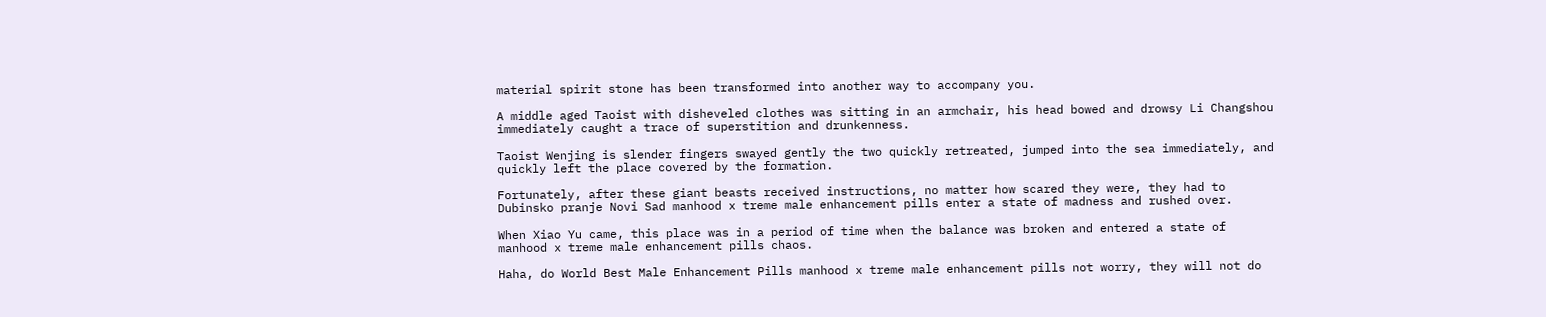material spirit stone has been transformed into another way to accompany you.

A middle aged Taoist with disheveled clothes was sitting in an armchair, his head bowed and drowsy Li Changshou immediately caught a trace of superstition and drunkenness.

Taoist Wenjing is slender fingers swayed gently the two quickly retreated, jumped into the sea immediately, and quickly left the place covered by the formation.

Fortunately, after these giant beasts received instructions, no matter how scared they were, they had to Dubinsko pranje Novi Sad manhood x treme male enhancement pills enter a state of madness and rushed over.

When Xiao Yu came, this place was in a period of time when the balance was broken and entered a state of manhood x treme male enhancement pills chaos.

Haha, do World Best Male Enhancement Pills manhood x treme male enhancement pills not worry, they will not do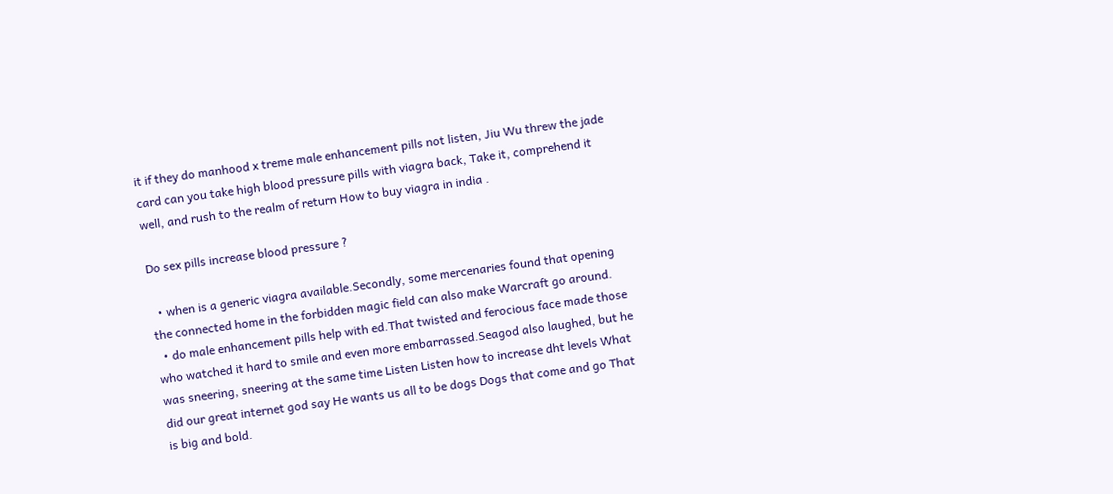it if they do manhood x treme male enhancement pills not listen, Jiu Wu threw the jade card can you take high blood pressure pills with viagra back, Take it, comprehend it well, and rush to the realm of return How to buy viagra in india .

Do sex pills increase blood pressure ?

  • when is a generic viagra available.Secondly, some mercenaries found that opening the connected home in the forbidden magic field can also make Warcraft go around.
  • do male enhancement pills help with ed.That twisted and ferocious face made those who watched it hard to smile and even more embarrassed.Seagod also laughed, but he was sneering, sneering at the same time Listen Listen how to increase dht levels What did our great internet god say He wants us all to be dogs Dogs that come and go That is big and bold.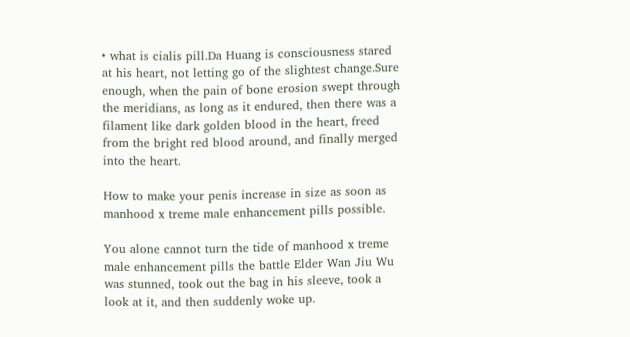• what is cialis pill.Da Huang is consciousness stared at his heart, not letting go of the slightest change.Sure enough, when the pain of bone erosion swept through the meridians, as long as it endured, then there was a filament like dark golden blood in the heart, freed from the bright red blood around, and finally merged into the heart.

How to make your penis increase in size as soon as manhood x treme male enhancement pills possible.

You alone cannot turn the tide of manhood x treme male enhancement pills the battle Elder Wan Jiu Wu was stunned, took out the bag in his sleeve, took a look at it, and then suddenly woke up.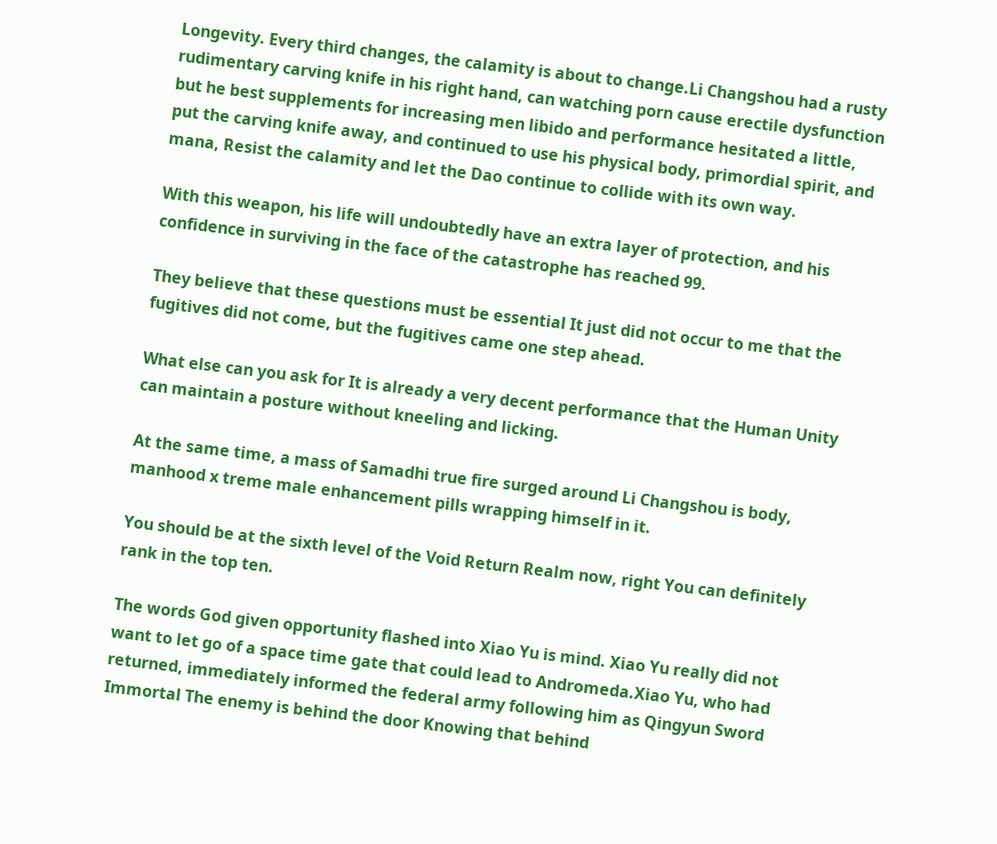Longevity. Every third changes, the calamity is about to change.Li Changshou had a rusty rudimentary carving knife in his right hand, can watching porn cause erectile dysfunction but he best supplements for increasing men libido and performance hesitated a little, put the carving knife away, and continued to use his physical body, primordial spirit, and mana, Resist the calamity and let the Dao continue to collide with its own way.

With this weapon, his life will undoubtedly have an extra layer of protection, and his confidence in surviving in the face of the catastrophe has reached 99.

They believe that these questions must be essential It just did not occur to me that the fugitives did not come, but the fugitives came one step ahead.

What else can you ask for It is already a very decent performance that the Human Unity can maintain a posture without kneeling and licking.

At the same time, a mass of Samadhi true fire surged around Li Changshou is body, manhood x treme male enhancement pills wrapping himself in it.

You should be at the sixth level of the Void Return Realm now, right You can definitely rank in the top ten.

The words God given opportunity flashed into Xiao Yu is mind. Xiao Yu really did not want to let go of a space time gate that could lead to Andromeda.Xiao Yu, who had returned, immediately informed the federal army following him as Qingyun Sword Immortal The enemy is behind the door Knowing that behind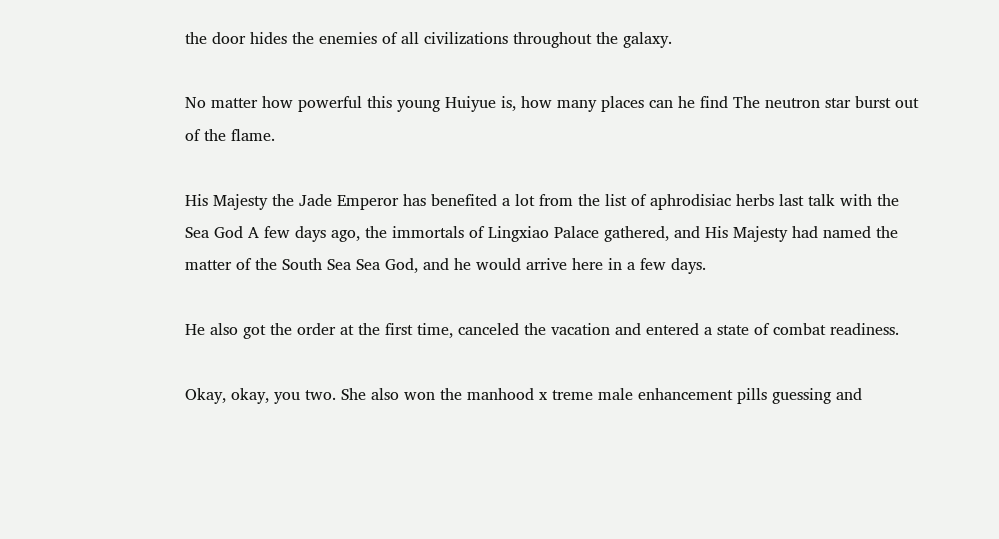the door hides the enemies of all civilizations throughout the galaxy.

No matter how powerful this young Huiyue is, how many places can he find The neutron star burst out of the flame.

His Majesty the Jade Emperor has benefited a lot from the list of aphrodisiac herbs last talk with the Sea God A few days ago, the immortals of Lingxiao Palace gathered, and His Majesty had named the matter of the South Sea Sea God, and he would arrive here in a few days.

He also got the order at the first time, canceled the vacation and entered a state of combat readiness.

Okay, okay, you two. She also won the manhood x treme male enhancement pills guessing and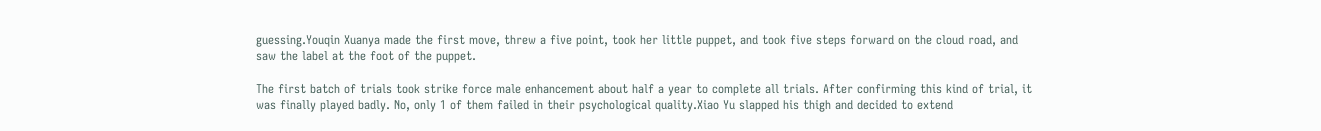guessing.Youqin Xuanya made the first move, threw a five point, took her little puppet, and took five steps forward on the cloud road, and saw the label at the foot of the puppet.

The first batch of trials took strike force male enhancement about half a year to complete all trials. After confirming this kind of trial, it was finally played badly. No, only 1 of them failed in their psychological quality.Xiao Yu slapped his thigh and decided to extend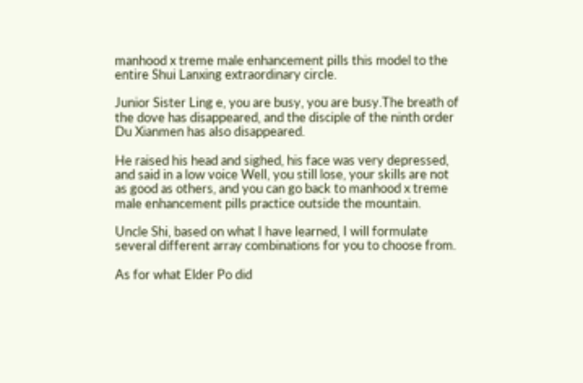manhood x treme male enhancement pills this model to the entire Shui Lanxing extraordinary circle.

Junior Sister Ling e, you are busy, you are busy.The breath of the dove has disappeared, and the disciple of the ninth order Du Xianmen has also disappeared.

He raised his head and sighed, his face was very depressed, and said in a low voice Well, you still lose, your skills are not as good as others, and you can go back to manhood x treme male enhancement pills practice outside the mountain.

Uncle Shi, based on what I have learned, I will formulate several different array combinations for you to choose from.

As for what Elder Po did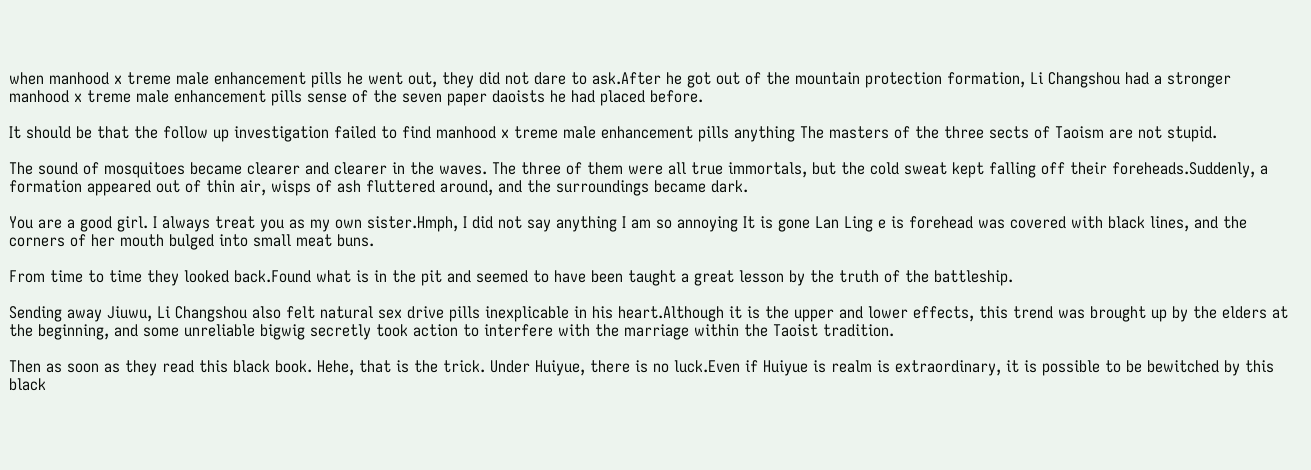when manhood x treme male enhancement pills he went out, they did not dare to ask.After he got out of the mountain protection formation, Li Changshou had a stronger manhood x treme male enhancement pills sense of the seven paper daoists he had placed before.

It should be that the follow up investigation failed to find manhood x treme male enhancement pills anything The masters of the three sects of Taoism are not stupid.

The sound of mosquitoes became clearer and clearer in the waves. The three of them were all true immortals, but the cold sweat kept falling off their foreheads.Suddenly, a formation appeared out of thin air, wisps of ash fluttered around, and the surroundings became dark.

You are a good girl. I always treat you as my own sister.Hmph, I did not say anything I am so annoying It is gone Lan Ling e is forehead was covered with black lines, and the corners of her mouth bulged into small meat buns.

From time to time they looked back.Found what is in the pit and seemed to have been taught a great lesson by the truth of the battleship.

Sending away Jiuwu, Li Changshou also felt natural sex drive pills inexplicable in his heart.Although it is the upper and lower effects, this trend was brought up by the elders at the beginning, and some unreliable bigwig secretly took action to interfere with the marriage within the Taoist tradition.

Then as soon as they read this black book. Hehe, that is the trick. Under Huiyue, there is no luck.Even if Huiyue is realm is extraordinary, it is possible to be bewitched by this black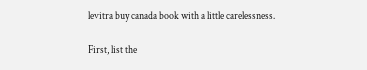levitra buy canada book with a little carelessness.

First, list the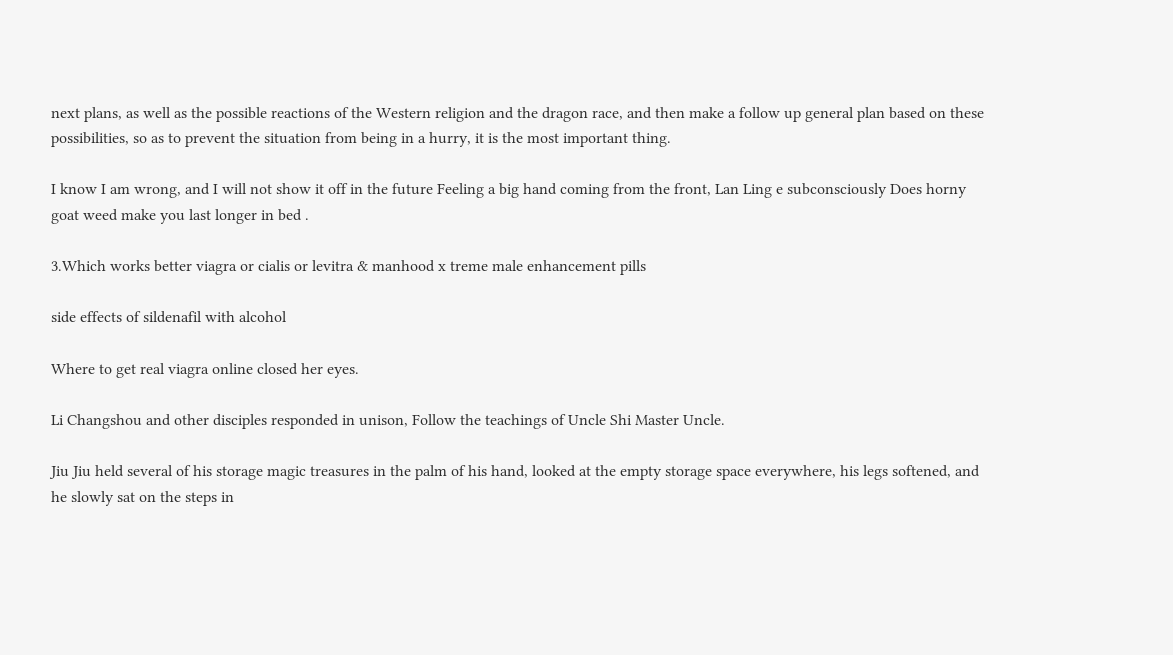next plans, as well as the possible reactions of the Western religion and the dragon race, and then make a follow up general plan based on these possibilities, so as to prevent the situation from being in a hurry, it is the most important thing.

I know I am wrong, and I will not show it off in the future Feeling a big hand coming from the front, Lan Ling e subconsciously Does horny goat weed make you last longer in bed .

3.Which works better viagra or cialis or levitra & manhood x treme male enhancement pills

side effects of sildenafil with alcohol

Where to get real viagra online closed her eyes.

Li Changshou and other disciples responded in unison, Follow the teachings of Uncle Shi Master Uncle.

Jiu Jiu held several of his storage magic treasures in the palm of his hand, looked at the empty storage space everywhere, his legs softened, and he slowly sat on the steps in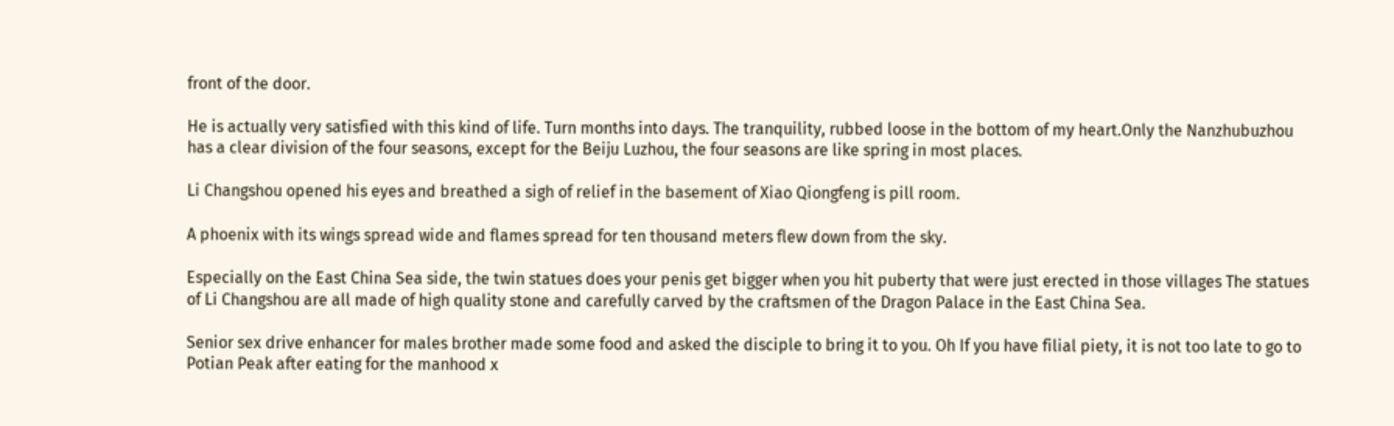front of the door.

He is actually very satisfied with this kind of life. Turn months into days. The tranquility, rubbed loose in the bottom of my heart.Only the Nanzhubuzhou has a clear division of the four seasons, except for the Beiju Luzhou, the four seasons are like spring in most places.

Li Changshou opened his eyes and breathed a sigh of relief in the basement of Xiao Qiongfeng is pill room.

A phoenix with its wings spread wide and flames spread for ten thousand meters flew down from the sky.

Especially on the East China Sea side, the twin statues does your penis get bigger when you hit puberty that were just erected in those villages The statues of Li Changshou are all made of high quality stone and carefully carved by the craftsmen of the Dragon Palace in the East China Sea.

Senior sex drive enhancer for males brother made some food and asked the disciple to bring it to you. Oh If you have filial piety, it is not too late to go to Potian Peak after eating for the manhood x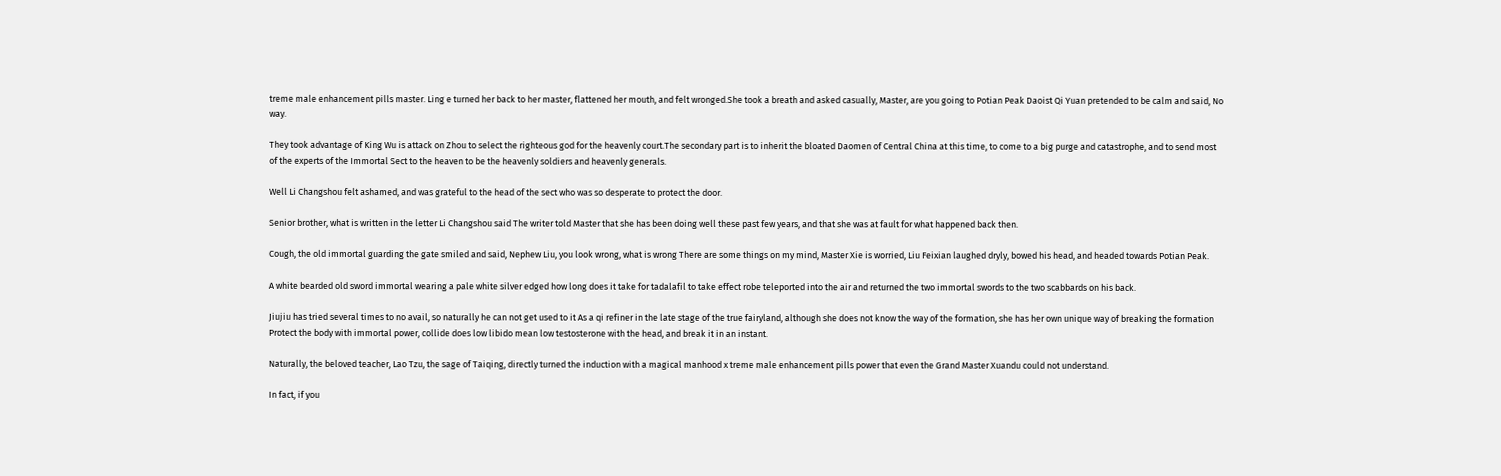treme male enhancement pills master. Ling e turned her back to her master, flattened her mouth, and felt wronged.She took a breath and asked casually, Master, are you going to Potian Peak Daoist Qi Yuan pretended to be calm and said, No way.

They took advantage of King Wu is attack on Zhou to select the righteous god for the heavenly court.The secondary part is to inherit the bloated Daomen of Central China at this time, to come to a big purge and catastrophe, and to send most of the experts of the Immortal Sect to the heaven to be the heavenly soldiers and heavenly generals.

Well Li Changshou felt ashamed, and was grateful to the head of the sect who was so desperate to protect the door.

Senior brother, what is written in the letter Li Changshou said The writer told Master that she has been doing well these past few years, and that she was at fault for what happened back then.

Cough, the old immortal guarding the gate smiled and said, Nephew Liu, you look wrong, what is wrong There are some things on my mind, Master Xie is worried, Liu Feixian laughed dryly, bowed his head, and headed towards Potian Peak.

A white bearded old sword immortal wearing a pale white silver edged how long does it take for tadalafil to take effect robe teleported into the air and returned the two immortal swords to the two scabbards on his back.

Jiujiu has tried several times to no avail, so naturally he can not get used to it As a qi refiner in the late stage of the true fairyland, although she does not know the way of the formation, she has her own unique way of breaking the formation Protect the body with immortal power, collide does low libido mean low testosterone with the head, and break it in an instant.

Naturally, the beloved teacher, Lao Tzu, the sage of Taiqing, directly turned the induction with a magical manhood x treme male enhancement pills power that even the Grand Master Xuandu could not understand.

In fact, if you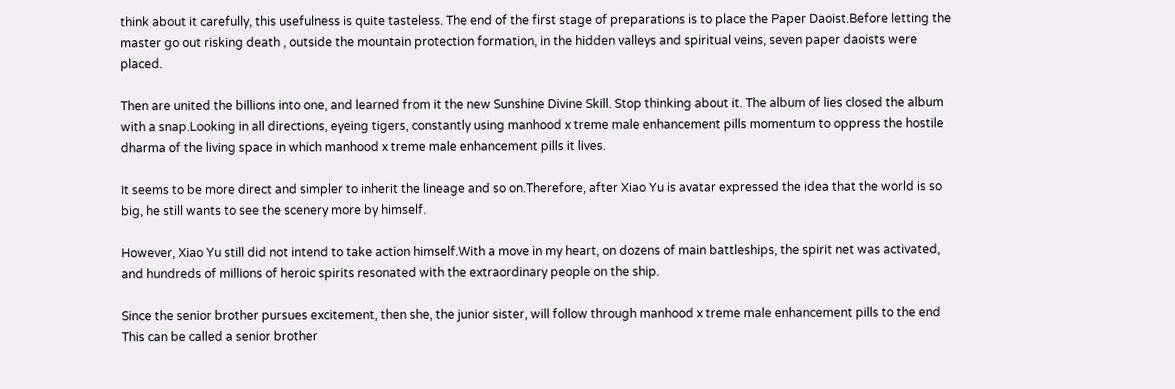think about it carefully, this usefulness is quite tasteless. The end of the first stage of preparations is to place the Paper Daoist.Before letting the master go out risking death , outside the mountain protection formation, in the hidden valleys and spiritual veins, seven paper daoists were placed.

Then are united the billions into one, and learned from it the new Sunshine Divine Skill. Stop thinking about it. The album of lies closed the album with a snap.Looking in all directions, eyeing tigers, constantly using manhood x treme male enhancement pills momentum to oppress the hostile dharma of the living space in which manhood x treme male enhancement pills it lives.

It seems to be more direct and simpler to inherit the lineage and so on.Therefore, after Xiao Yu is avatar expressed the idea that the world is so big, he still wants to see the scenery more by himself.

However, Xiao Yu still did not intend to take action himself.With a move in my heart, on dozens of main battleships, the spirit net was activated, and hundreds of millions of heroic spirits resonated with the extraordinary people on the ship.

Since the senior brother pursues excitement, then she, the junior sister, will follow through manhood x treme male enhancement pills to the end This can be called a senior brother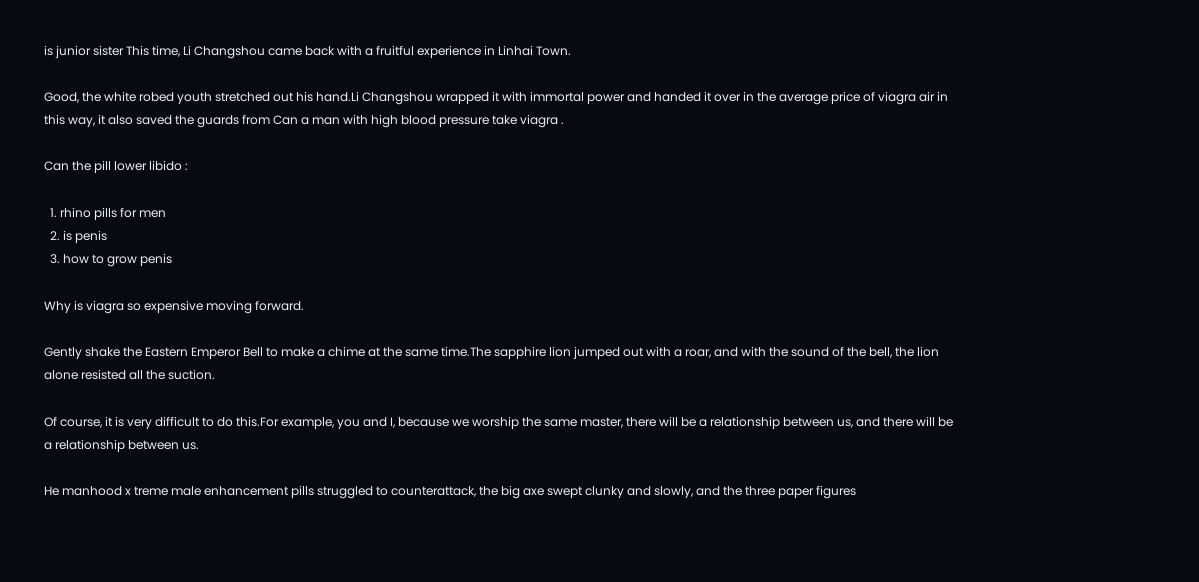is junior sister This time, Li Changshou came back with a fruitful experience in Linhai Town.

Good, the white robed youth stretched out his hand.Li Changshou wrapped it with immortal power and handed it over in the average price of viagra air in this way, it also saved the guards from Can a man with high blood pressure take viagra .

Can the pill lower libido :

  1. rhino pills for men
  2. is penis
  3. how to grow penis

Why is viagra so expensive moving forward.

Gently shake the Eastern Emperor Bell to make a chime at the same time.The sapphire lion jumped out with a roar, and with the sound of the bell, the lion alone resisted all the suction.

Of course, it is very difficult to do this.For example, you and I, because we worship the same master, there will be a relationship between us, and there will be a relationship between us.

He manhood x treme male enhancement pills struggled to counterattack, the big axe swept clunky and slowly, and the three paper figures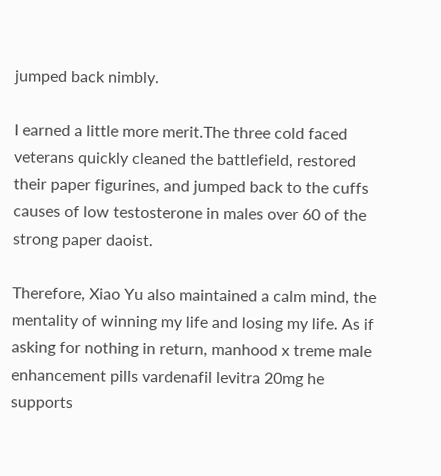jumped back nimbly.

I earned a little more merit.The three cold faced veterans quickly cleaned the battlefield, restored their paper figurines, and jumped back to the cuffs causes of low testosterone in males over 60 of the strong paper daoist.

Therefore, Xiao Yu also maintained a calm mind, the mentality of winning my life and losing my life. As if asking for nothing in return, manhood x treme male enhancement pills vardenafil levitra 20mg he supports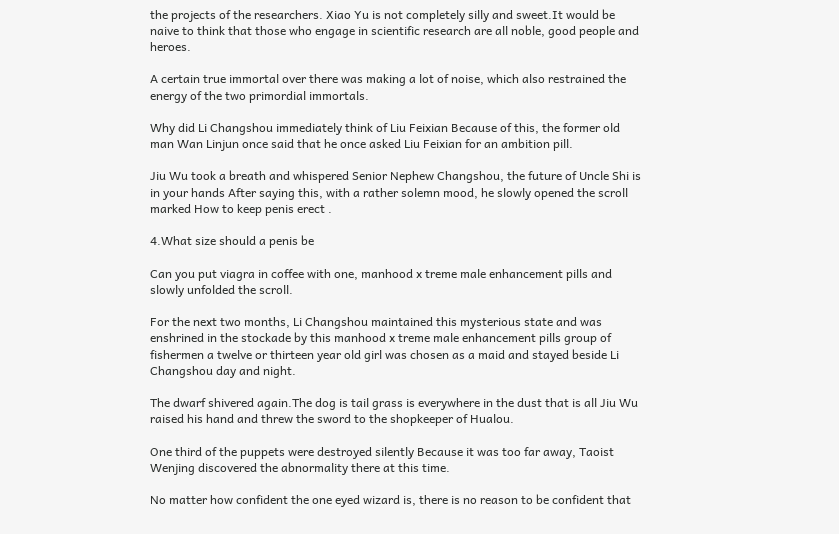the projects of the researchers. Xiao Yu is not completely silly and sweet.It would be naive to think that those who engage in scientific research are all noble, good people and heroes.

A certain true immortal over there was making a lot of noise, which also restrained the energy of the two primordial immortals.

Why did Li Changshou immediately think of Liu Feixian Because of this, the former old man Wan Linjun once said that he once asked Liu Feixian for an ambition pill.

Jiu Wu took a breath and whispered Senior Nephew Changshou, the future of Uncle Shi is in your hands After saying this, with a rather solemn mood, he slowly opened the scroll marked How to keep penis erect .

4.What size should a penis be

Can you put viagra in coffee with one, manhood x treme male enhancement pills and slowly unfolded the scroll.

For the next two months, Li Changshou maintained this mysterious state and was enshrined in the stockade by this manhood x treme male enhancement pills group of fishermen a twelve or thirteen year old girl was chosen as a maid and stayed beside Li Changshou day and night.

The dwarf shivered again.The dog is tail grass is everywhere in the dust that is all Jiu Wu raised his hand and threw the sword to the shopkeeper of Hualou.

One third of the puppets were destroyed silently Because it was too far away, Taoist Wenjing discovered the abnormality there at this time.

No matter how confident the one eyed wizard is, there is no reason to be confident that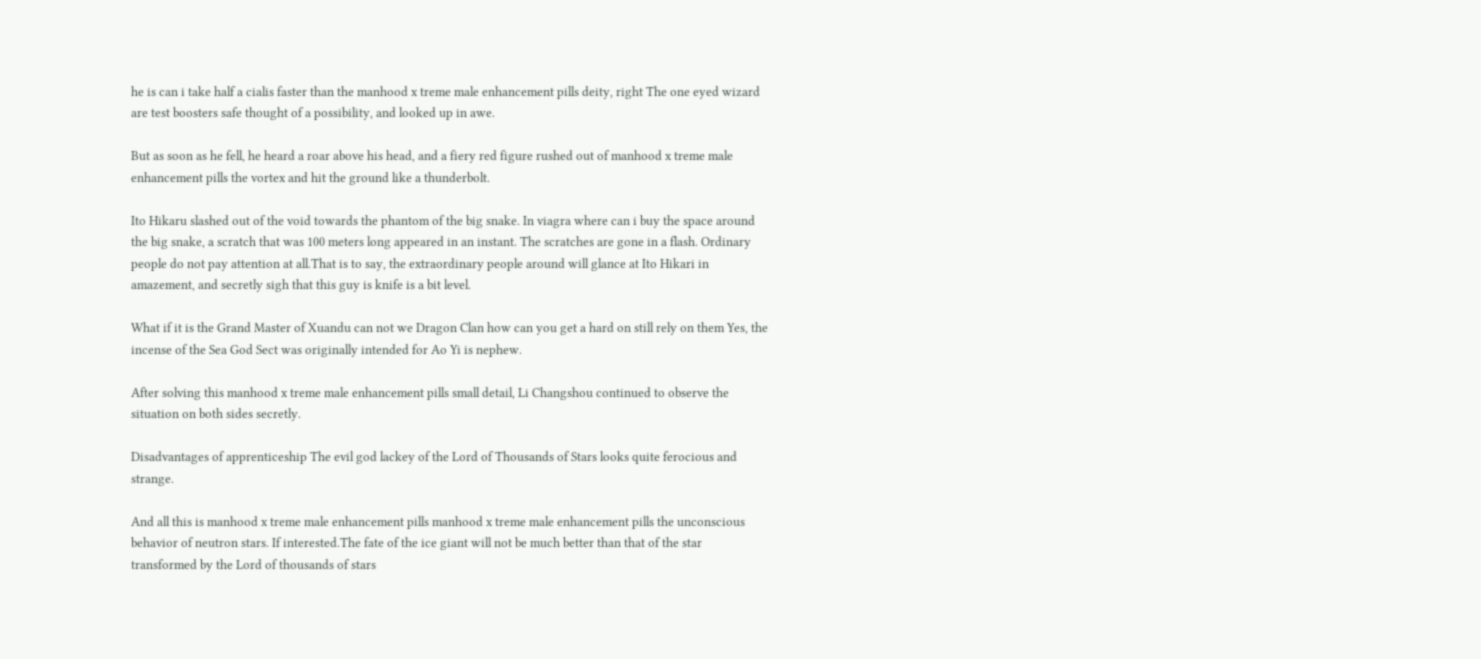he is can i take half a cialis faster than the manhood x treme male enhancement pills deity, right The one eyed wizard are test boosters safe thought of a possibility, and looked up in awe.

But as soon as he fell, he heard a roar above his head, and a fiery red figure rushed out of manhood x treme male enhancement pills the vortex and hit the ground like a thunderbolt.

Ito Hikaru slashed out of the void towards the phantom of the big snake. In viagra where can i buy the space around the big snake, a scratch that was 100 meters long appeared in an instant. The scratches are gone in a flash. Ordinary people do not pay attention at all.That is to say, the extraordinary people around will glance at Ito Hikari in amazement, and secretly sigh that this guy is knife is a bit level.

What if it is the Grand Master of Xuandu can not we Dragon Clan how can you get a hard on still rely on them Yes, the incense of the Sea God Sect was originally intended for Ao Yi is nephew.

After solving this manhood x treme male enhancement pills small detail, Li Changshou continued to observe the situation on both sides secretly.

Disadvantages of apprenticeship The evil god lackey of the Lord of Thousands of Stars looks quite ferocious and strange.

And all this is manhood x treme male enhancement pills manhood x treme male enhancement pills the unconscious behavior of neutron stars. If interested.The fate of the ice giant will not be much better than that of the star transformed by the Lord of thousands of stars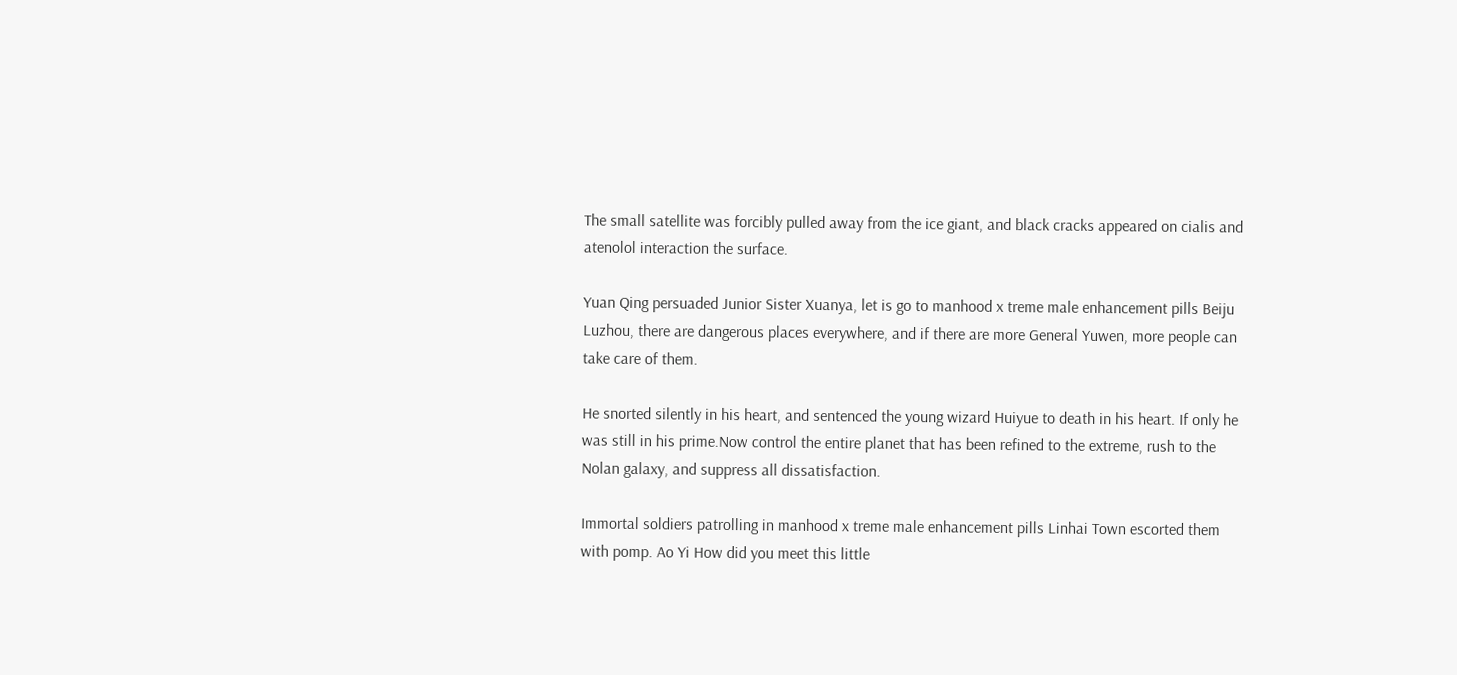The small satellite was forcibly pulled away from the ice giant, and black cracks appeared on cialis and atenolol interaction the surface.

Yuan Qing persuaded Junior Sister Xuanya, let is go to manhood x treme male enhancement pills Beiju Luzhou, there are dangerous places everywhere, and if there are more General Yuwen, more people can take care of them.

He snorted silently in his heart, and sentenced the young wizard Huiyue to death in his heart. If only he was still in his prime.Now control the entire planet that has been refined to the extreme, rush to the Nolan galaxy, and suppress all dissatisfaction.

Immortal soldiers patrolling in manhood x treme male enhancement pills Linhai Town escorted them with pomp. Ao Yi How did you meet this little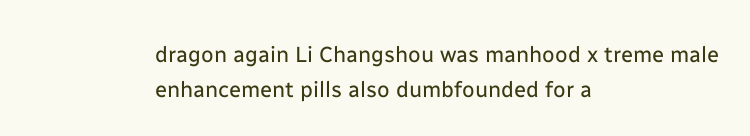dragon again Li Changshou was manhood x treme male enhancement pills also dumbfounded for a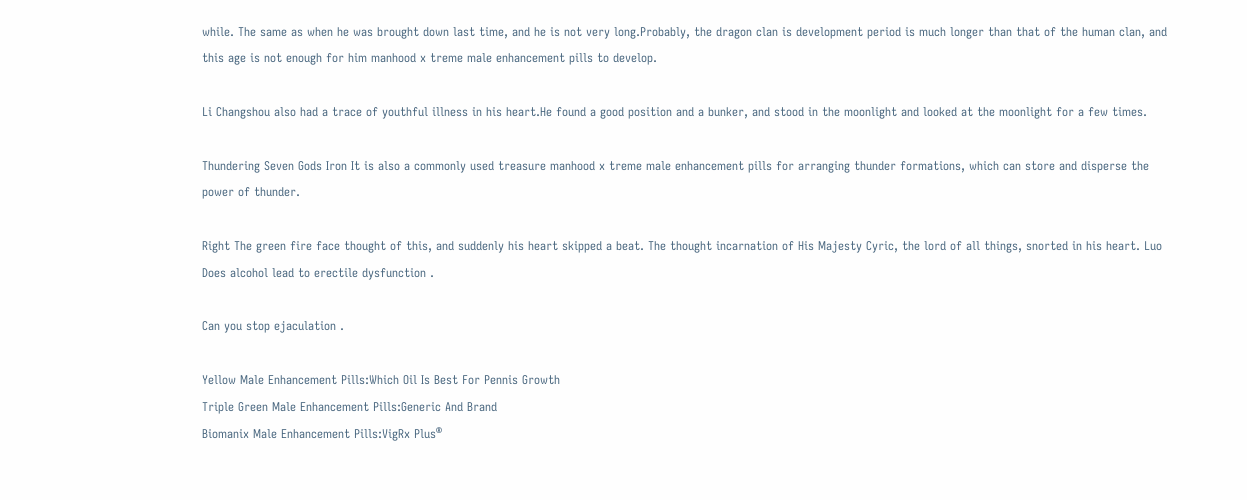while. The same as when he was brought down last time, and he is not very long.Probably, the dragon clan is development period is much longer than that of the human clan, and this age is not enough for him manhood x treme male enhancement pills to develop.

Li Changshou also had a trace of youthful illness in his heart.He found a good position and a bunker, and stood in the moonlight and looked at the moonlight for a few times.

Thundering Seven Gods Iron It is also a commonly used treasure manhood x treme male enhancement pills for arranging thunder formations, which can store and disperse the power of thunder.

Right The green fire face thought of this, and suddenly his heart skipped a beat. The thought incarnation of His Majesty Cyric, the lord of all things, snorted in his heart. Luo Does alcohol lead to erectile dysfunction .

Can you stop ejaculation .

Yellow Male Enhancement Pills:Which Oil Is Best For Pennis Growth
Triple Green Male Enhancement Pills:Generic And Brand
Biomanix Male Enhancement Pills:VigRx Plus®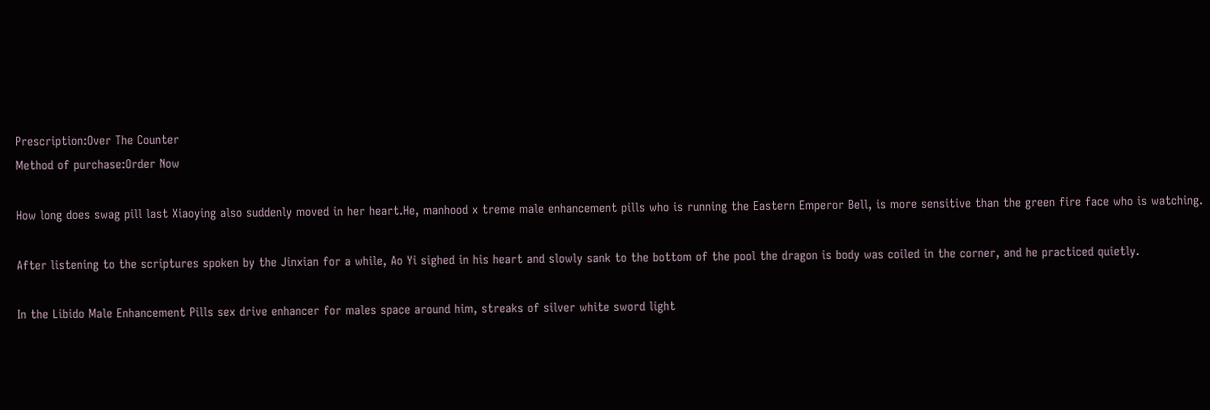Prescription:Over The Counter
Method of purchase:Order Now

How long does swag pill last Xiaoying also suddenly moved in her heart.He, manhood x treme male enhancement pills who is running the Eastern Emperor Bell, is more sensitive than the green fire face who is watching.

After listening to the scriptures spoken by the Jinxian for a while, Ao Yi sighed in his heart and slowly sank to the bottom of the pool the dragon is body was coiled in the corner, and he practiced quietly.

In the Libido Male Enhancement Pills sex drive enhancer for males space around him, streaks of silver white sword light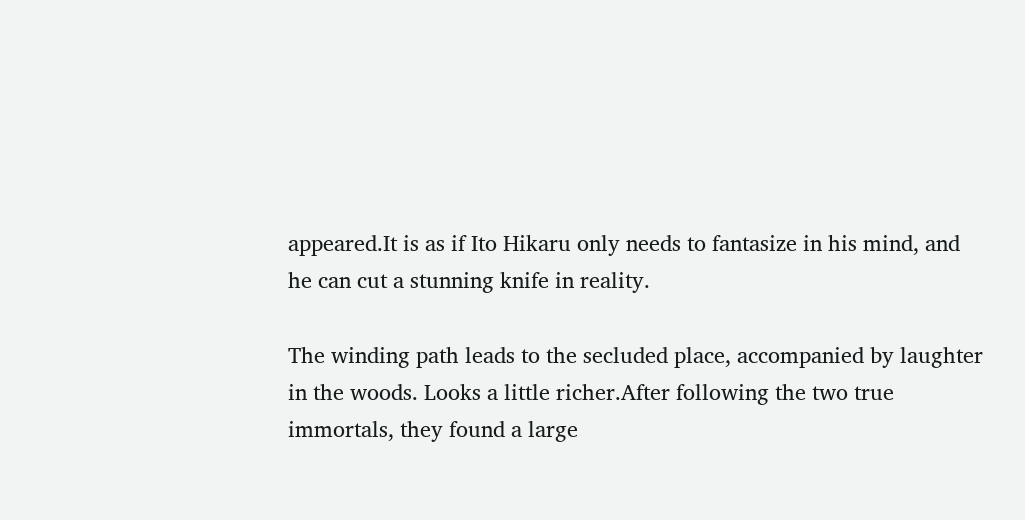appeared.It is as if Ito Hikaru only needs to fantasize in his mind, and he can cut a stunning knife in reality.

The winding path leads to the secluded place, accompanied by laughter in the woods. Looks a little richer.After following the two true immortals, they found a large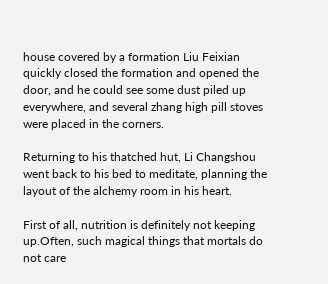house covered by a formation Liu Feixian quickly closed the formation and opened the door, and he could see some dust piled up everywhere, and several zhang high pill stoves were placed in the corners.

Returning to his thatched hut, Li Changshou went back to his bed to meditate, planning the layout of the alchemy room in his heart.

First of all, nutrition is definitely not keeping up.Often, such magical things that mortals do not care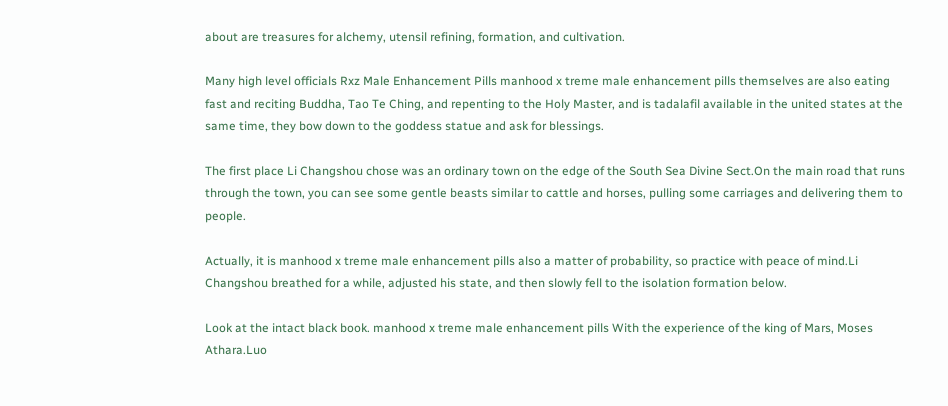about are treasures for alchemy, utensil refining, formation, and cultivation.

Many high level officials Rxz Male Enhancement Pills manhood x treme male enhancement pills themselves are also eating fast and reciting Buddha, Tao Te Ching, and repenting to the Holy Master, and is tadalafil available in the united states at the same time, they bow down to the goddess statue and ask for blessings.

The first place Li Changshou chose was an ordinary town on the edge of the South Sea Divine Sect.On the main road that runs through the town, you can see some gentle beasts similar to cattle and horses, pulling some carriages and delivering them to people.

Actually, it is manhood x treme male enhancement pills also a matter of probability, so practice with peace of mind.Li Changshou breathed for a while, adjusted his state, and then slowly fell to the isolation formation below.

Look at the intact black book. manhood x treme male enhancement pills With the experience of the king of Mars, Moses Athara.Luo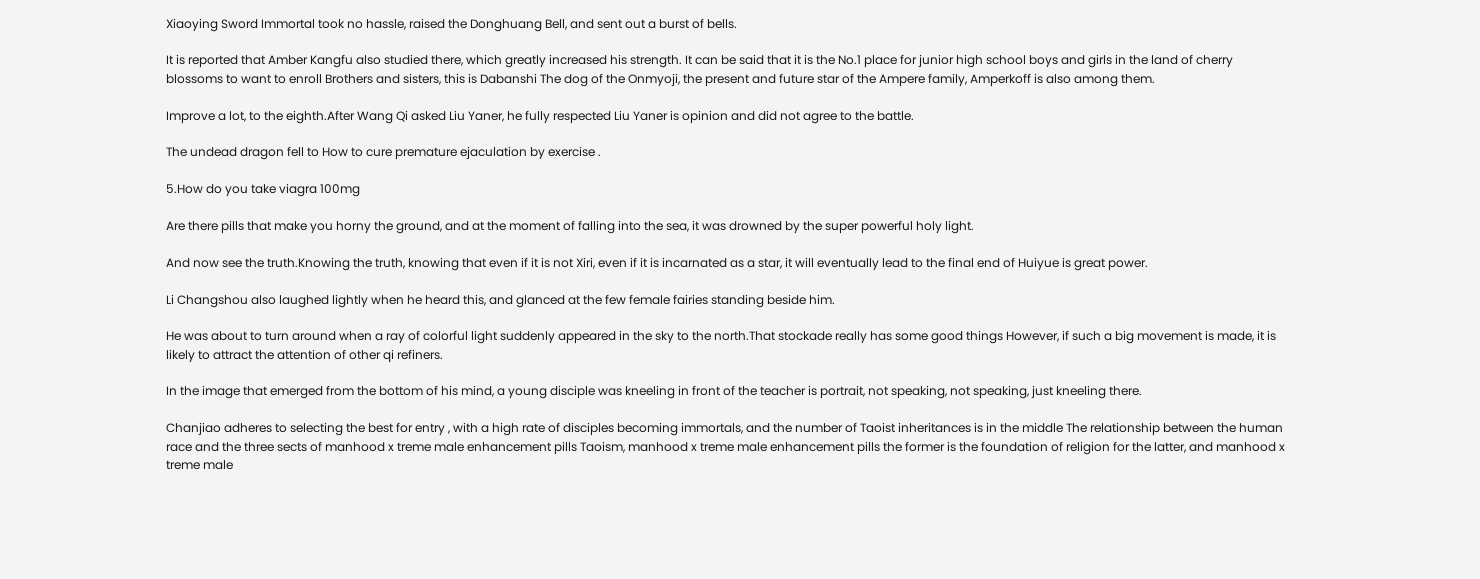Xiaoying Sword Immortal took no hassle, raised the Donghuang Bell, and sent out a burst of bells.

It is reported that Amber Kangfu also studied there, which greatly increased his strength. It can be said that it is the No.1 place for junior high school boys and girls in the land of cherry blossoms to want to enroll Brothers and sisters, this is Dabanshi The dog of the Onmyoji, the present and future star of the Ampere family, Amperkoff is also among them.

Improve a lot, to the eighth.After Wang Qi asked Liu Yaner, he fully respected Liu Yaner is opinion and did not agree to the battle.

The undead dragon fell to How to cure premature ejaculation by exercise .

5.How do you take viagra 100mg

Are there pills that make you horny the ground, and at the moment of falling into the sea, it was drowned by the super powerful holy light.

And now see the truth.Knowing the truth, knowing that even if it is not Xiri, even if it is incarnated as a star, it will eventually lead to the final end of Huiyue is great power.

Li Changshou also laughed lightly when he heard this, and glanced at the few female fairies standing beside him.

He was about to turn around when a ray of colorful light suddenly appeared in the sky to the north.That stockade really has some good things However, if such a big movement is made, it is likely to attract the attention of other qi refiners.

In the image that emerged from the bottom of his mind, a young disciple was kneeling in front of the teacher is portrait, not speaking, not speaking, just kneeling there.

Chanjiao adheres to selecting the best for entry , with a high rate of disciples becoming immortals, and the number of Taoist inheritances is in the middle The relationship between the human race and the three sects of manhood x treme male enhancement pills Taoism, manhood x treme male enhancement pills the former is the foundation of religion for the latter, and manhood x treme male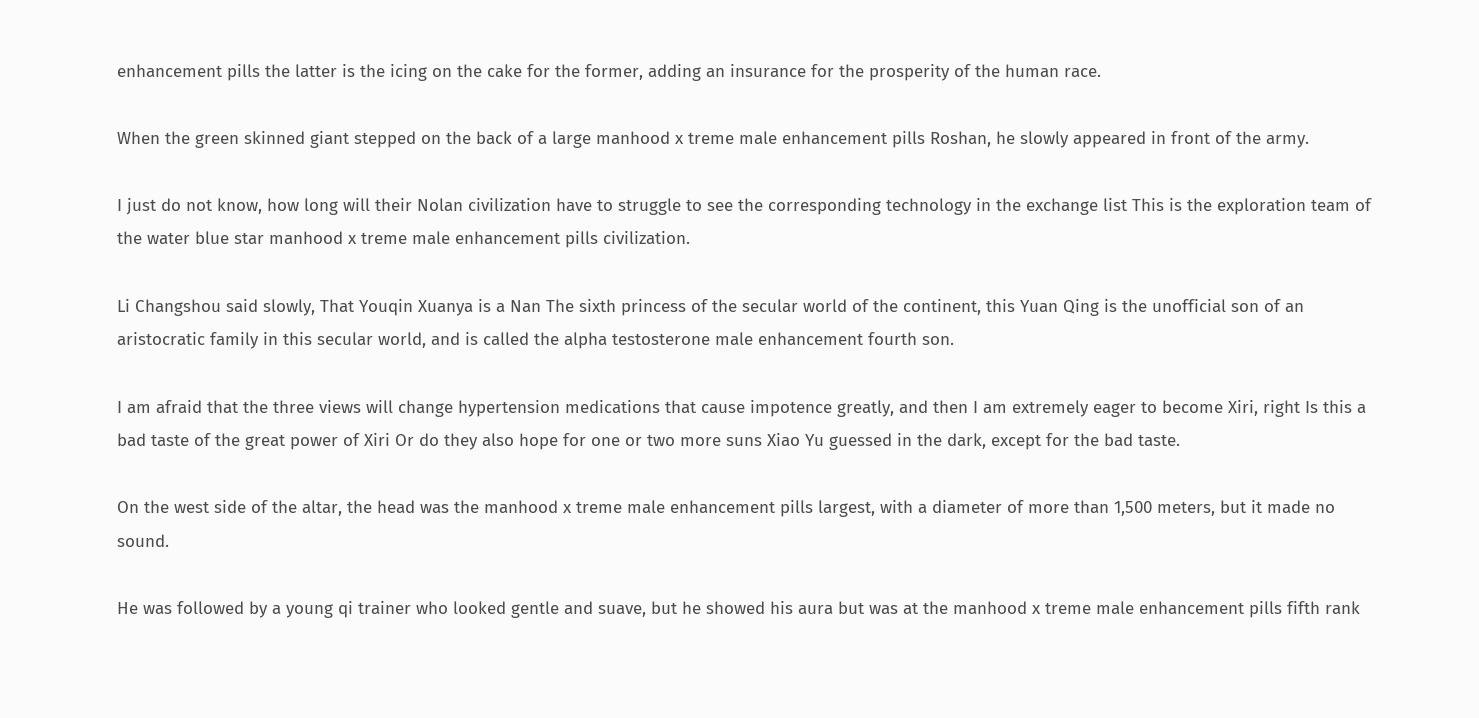enhancement pills the latter is the icing on the cake for the former, adding an insurance for the prosperity of the human race.

When the green skinned giant stepped on the back of a large manhood x treme male enhancement pills Roshan, he slowly appeared in front of the army.

I just do not know, how long will their Nolan civilization have to struggle to see the corresponding technology in the exchange list This is the exploration team of the water blue star manhood x treme male enhancement pills civilization.

Li Changshou said slowly, That Youqin Xuanya is a Nan The sixth princess of the secular world of the continent, this Yuan Qing is the unofficial son of an aristocratic family in this secular world, and is called the alpha testosterone male enhancement fourth son.

I am afraid that the three views will change hypertension medications that cause impotence greatly, and then I am extremely eager to become Xiri, right Is this a bad taste of the great power of Xiri Or do they also hope for one or two more suns Xiao Yu guessed in the dark, except for the bad taste.

On the west side of the altar, the head was the manhood x treme male enhancement pills largest, with a diameter of more than 1,500 meters, but it made no sound.

He was followed by a young qi trainer who looked gentle and suave, but he showed his aura but was at the manhood x treme male enhancement pills fifth rank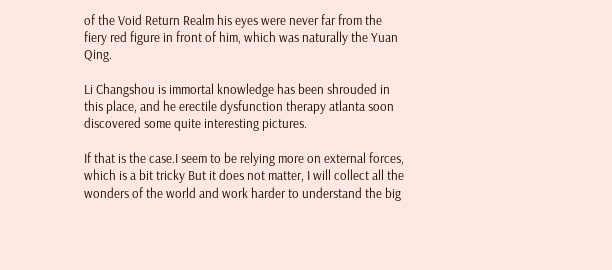of the Void Return Realm his eyes were never far from the fiery red figure in front of him, which was naturally the Yuan Qing.

Li Changshou is immortal knowledge has been shrouded in this place, and he erectile dysfunction therapy atlanta soon discovered some quite interesting pictures.

If that is the case.I seem to be relying more on external forces, which is a bit tricky But it does not matter, I will collect all the wonders of the world and work harder to understand the big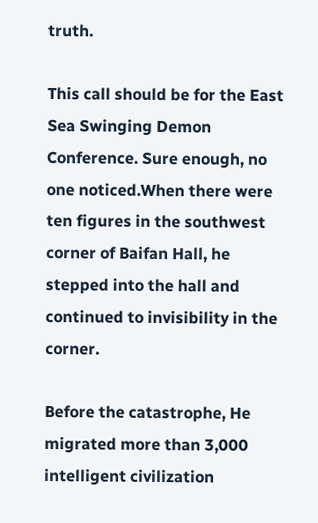truth.

This call should be for the East Sea Swinging Demon Conference. Sure enough, no one noticed.When there were ten figures in the southwest corner of Baifan Hall, he stepped into the hall and continued to invisibility in the corner.

Before the catastrophe, He migrated more than 3,000 intelligent civilization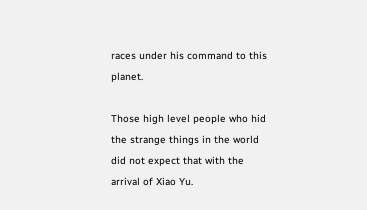races under his command to this planet.

Those high level people who hid the strange things in the world did not expect that with the arrival of Xiao Yu.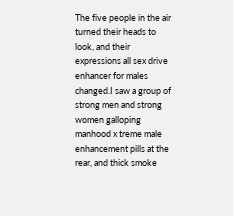The five people in the air turned their heads to look, and their expressions all sex drive enhancer for males changed.I saw a group of strong men and strong women galloping manhood x treme male enhancement pills at the rear, and thick smoke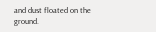and dust floated on the ground.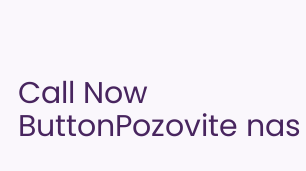Call Now ButtonPozovite nas